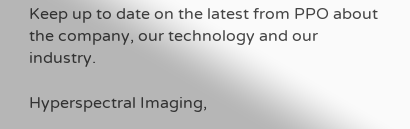Keep up to date on the latest from PPO about the company, our technology and our industry.

Hyperspectral Imaging,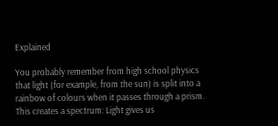Explained

You probably remember from high school physics that light (for example, from the sun) is split into a rainbow of colours when it passes through a prism. This creates a spectrum: Light gives us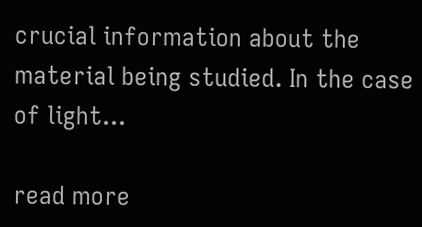crucial information about the material being studied. In the case of light...

read more